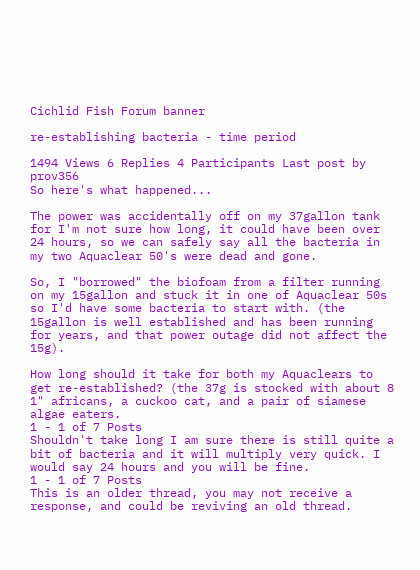Cichlid Fish Forum banner

re-establishing bacteria - time period

1494 Views 6 Replies 4 Participants Last post by  prov356
So here's what happened...

The power was accidentally off on my 37gallon tank for I'm not sure how long, it could have been over 24 hours, so we can safely say all the bacteria in my two Aquaclear 50's were dead and gone.

So, I "borrowed" the biofoam from a filter running on my 15gallon and stuck it in one of Aquaclear 50s so I'd have some bacteria to start with. (the 15gallon is well established and has been running for years, and that power outage did not affect the 15g).

How long should it take for both my Aquaclears to get re-established? (the 37g is stocked with about 8 1" africans, a cuckoo cat, and a pair of siamese algae eaters.
1 - 1 of 7 Posts
Shouldn't take long I am sure there is still quite a bit of bacteria and it will multiply very quick. I would say 24 hours and you will be fine.
1 - 1 of 7 Posts
This is an older thread, you may not receive a response, and could be reviving an old thread.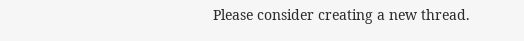Please consider creating a new thread.